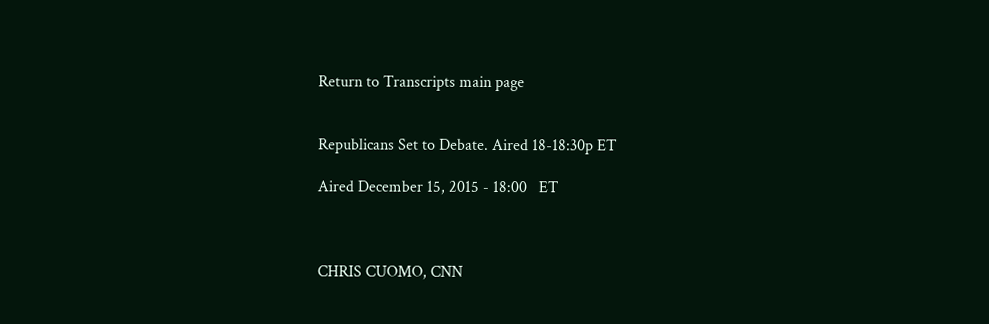Return to Transcripts main page


Republicans Set to Debate. Aired 18-18:30p ET

Aired December 15, 2015 - 18:00   ET



CHRIS CUOMO, CNN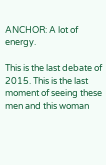ANCHOR: A lot of energy.

This is the last debate of 2015. This is the last moment of seeing these men and this woman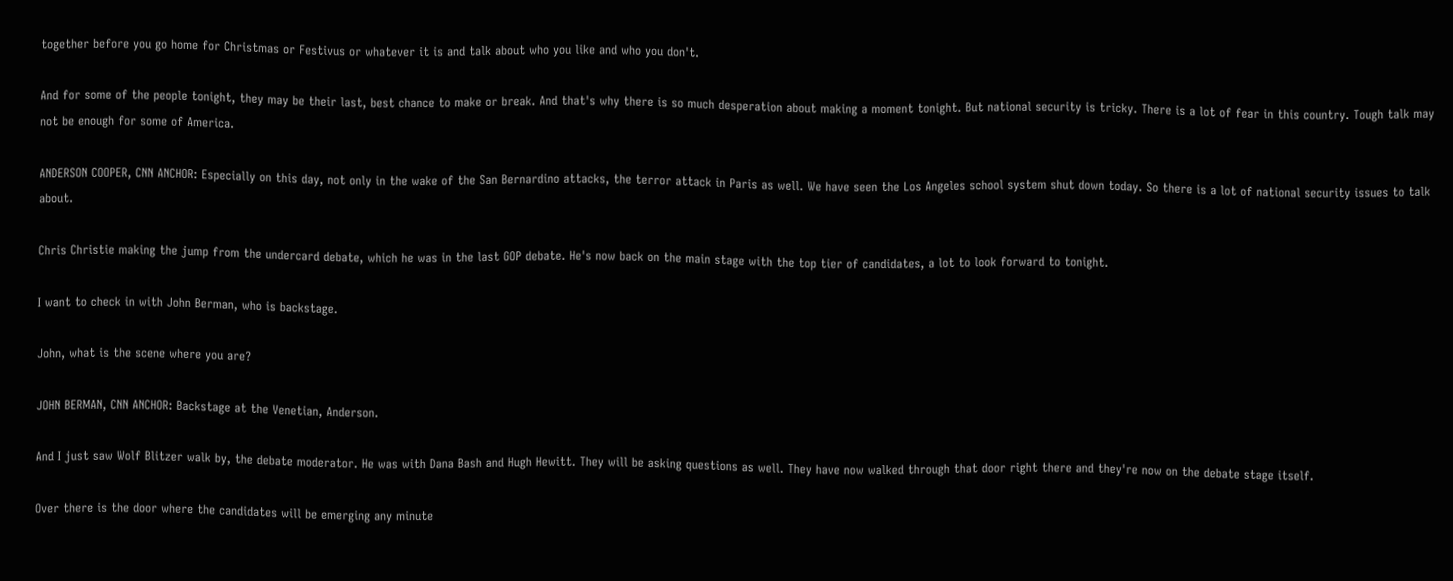together before you go home for Christmas or Festivus or whatever it is and talk about who you like and who you don't.

And for some of the people tonight, they may be their last, best chance to make or break. And that's why there is so much desperation about making a moment tonight. But national security is tricky. There is a lot of fear in this country. Tough talk may not be enough for some of America.

ANDERSON COOPER, CNN ANCHOR: Especially on this day, not only in the wake of the San Bernardino attacks, the terror attack in Paris as well. We have seen the Los Angeles school system shut down today. So there is a lot of national security issues to talk about.

Chris Christie making the jump from the undercard debate, which he was in the last GOP debate. He's now back on the main stage with the top tier of candidates, a lot to look forward to tonight.

I want to check in with John Berman, who is backstage.

John, what is the scene where you are?

JOHN BERMAN, CNN ANCHOR: Backstage at the Venetian, Anderson.

And I just saw Wolf Blitzer walk by, the debate moderator. He was with Dana Bash and Hugh Hewitt. They will be asking questions as well. They have now walked through that door right there and they're now on the debate stage itself.

Over there is the door where the candidates will be emerging any minute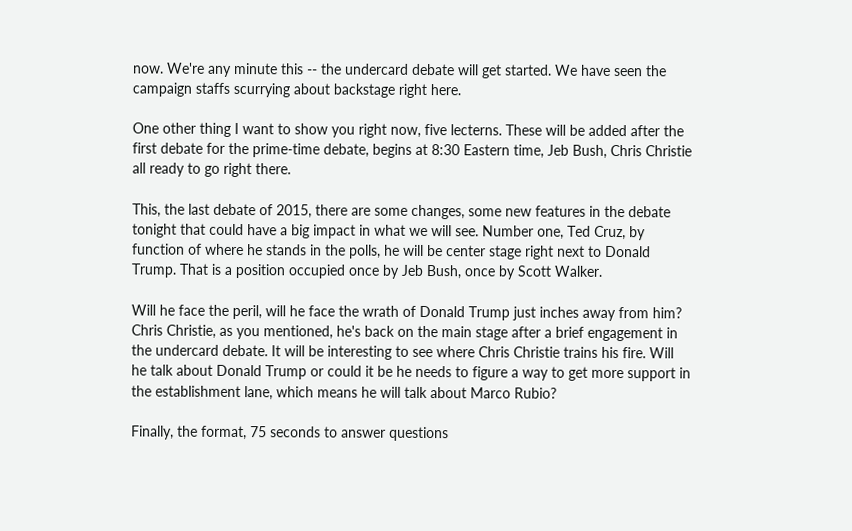now. We're any minute this -- the undercard debate will get started. We have seen the campaign staffs scurrying about backstage right here.

One other thing I want to show you right now, five lecterns. These will be added after the first debate for the prime-time debate, begins at 8:30 Eastern time, Jeb Bush, Chris Christie all ready to go right there.

This, the last debate of 2015, there are some changes, some new features in the debate tonight that could have a big impact in what we will see. Number one, Ted Cruz, by function of where he stands in the polls, he will be center stage right next to Donald Trump. That is a position occupied once by Jeb Bush, once by Scott Walker.

Will he face the peril, will he face the wrath of Donald Trump just inches away from him? Chris Christie, as you mentioned, he's back on the main stage after a brief engagement in the undercard debate. It will be interesting to see where Chris Christie trains his fire. Will he talk about Donald Trump or could it be he needs to figure a way to get more support in the establishment lane, which means he will talk about Marco Rubio?

Finally, the format, 75 seconds to answer questions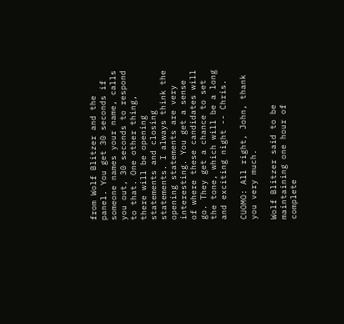from Wolf Blitzer and the panel. You get 30 seconds if someone names your name, calls you out, 30 seconds to respond to that. One other thing, there will be opening statements and closing statements. I always think the opening statements are very interesting. You get a sense of where these candidates will go. They get a chance to set the tone, which will be a long and exciting night -- Chris.

CUOMO: All right, John, thank you very much.

Wolf Blitzer said to be maintaining one hour of complete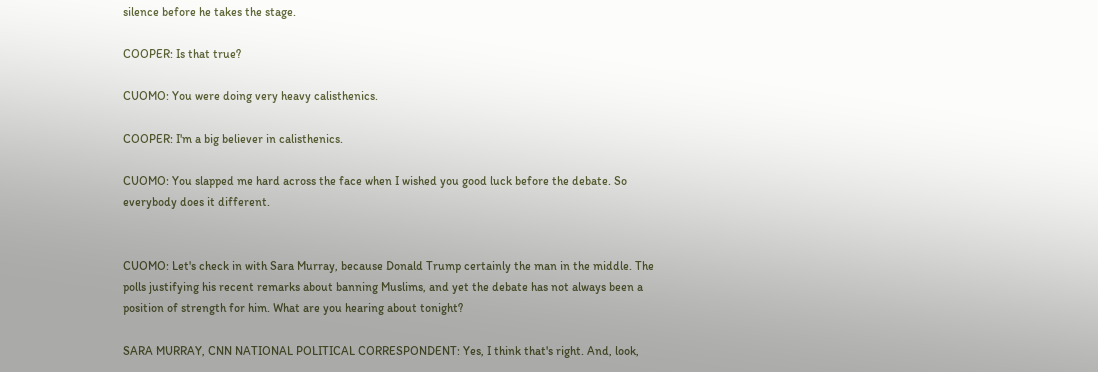silence before he takes the stage.

COOPER: Is that true?

CUOMO: You were doing very heavy calisthenics.

COOPER: I'm a big believer in calisthenics.

CUOMO: You slapped me hard across the face when I wished you good luck before the debate. So everybody does it different.


CUOMO: Let's check in with Sara Murray, because Donald Trump certainly the man in the middle. The polls justifying his recent remarks about banning Muslims, and yet the debate has not always been a position of strength for him. What are you hearing about tonight?

SARA MURRAY, CNN NATIONAL POLITICAL CORRESPONDENT: Yes, I think that's right. And, look,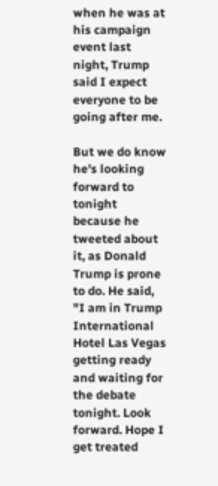when he was at his campaign event last night, Trump said I expect everyone to be going after me.

But we do know he's looking forward to tonight because he tweeted about it, as Donald Trump is prone to do. He said, "I am in Trump International Hotel Las Vegas getting ready and waiting for the debate tonight. Look forward. Hope I get treated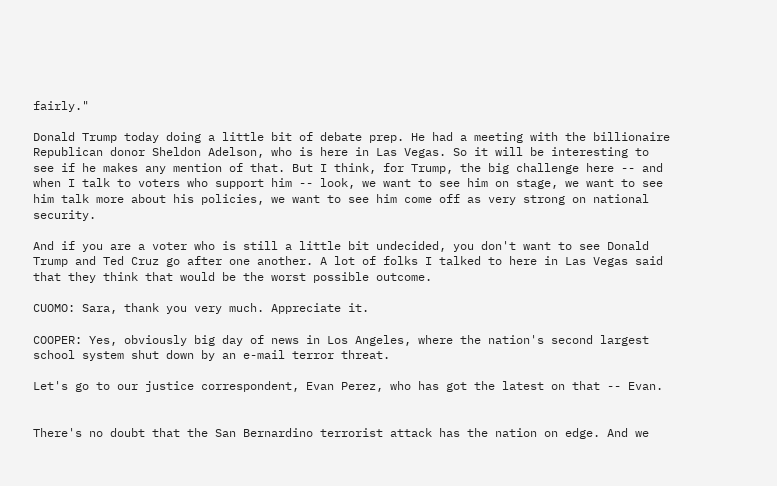fairly."

Donald Trump today doing a little bit of debate prep. He had a meeting with the billionaire Republican donor Sheldon Adelson, who is here in Las Vegas. So it will be interesting to see if he makes any mention of that. But I think, for Trump, the big challenge here -- and when I talk to voters who support him -- look, we want to see him on stage, we want to see him talk more about his policies, we want to see him come off as very strong on national security.

And if you are a voter who is still a little bit undecided, you don't want to see Donald Trump and Ted Cruz go after one another. A lot of folks I talked to here in Las Vegas said that they think that would be the worst possible outcome.

CUOMO: Sara, thank you very much. Appreciate it.

COOPER: Yes, obviously big day of news in Los Angeles, where the nation's second largest school system shut down by an e-mail terror threat.

Let's go to our justice correspondent, Evan Perez, who has got the latest on that -- Evan.


There's no doubt that the San Bernardino terrorist attack has the nation on edge. And we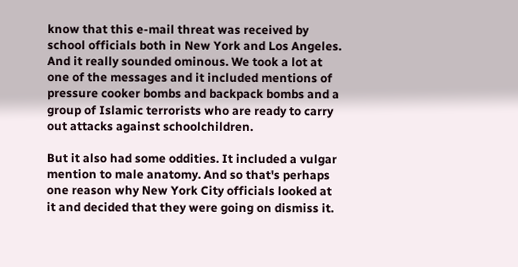know that this e-mail threat was received by school officials both in New York and Los Angeles. And it really sounded ominous. We took a lot at one of the messages and it included mentions of pressure cooker bombs and backpack bombs and a group of Islamic terrorists who are ready to carry out attacks against schoolchildren.

But it also had some oddities. It included a vulgar mention to male anatomy. And so that's perhaps one reason why New York City officials looked at it and decided that they were going on dismiss it.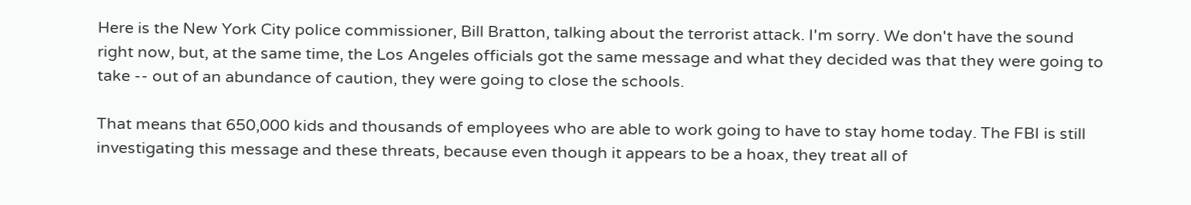Here is the New York City police commissioner, Bill Bratton, talking about the terrorist attack. I'm sorry. We don't have the sound right now, but, at the same time, the Los Angeles officials got the same message and what they decided was that they were going to take -- out of an abundance of caution, they were going to close the schools.

That means that 650,000 kids and thousands of employees who are able to work going to have to stay home today. The FBI is still investigating this message and these threats, because even though it appears to be a hoax, they treat all of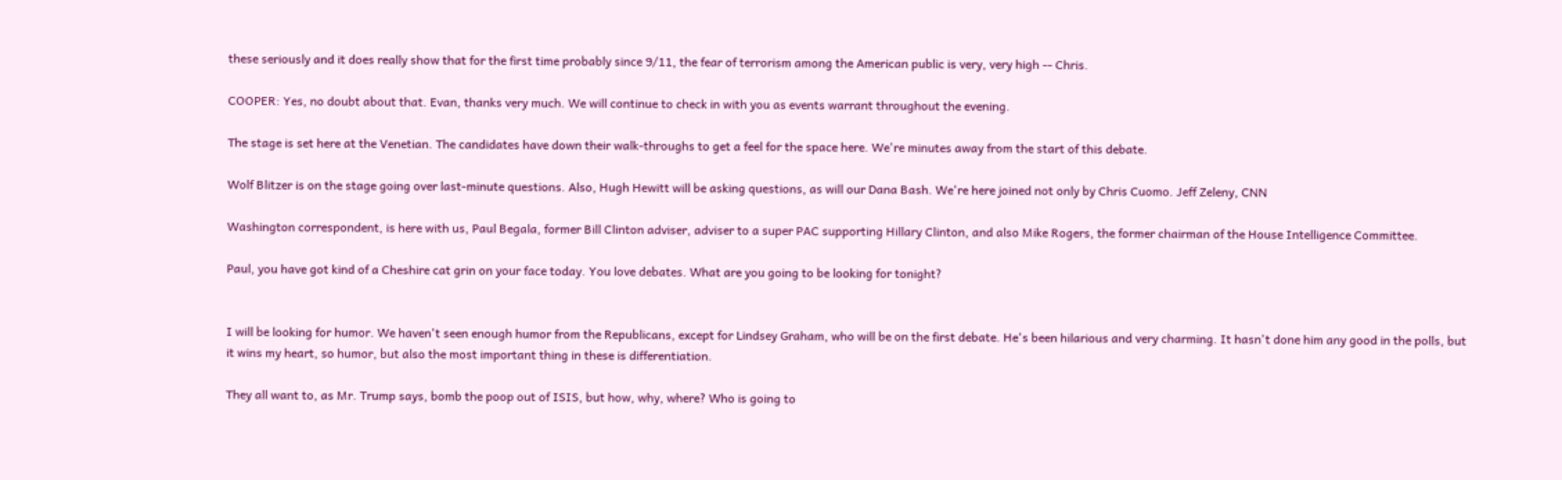these seriously and it does really show that for the first time probably since 9/11, the fear of terrorism among the American public is very, very high -- Chris.

COOPER: Yes, no doubt about that. Evan, thanks very much. We will continue to check in with you as events warrant throughout the evening.

The stage is set here at the Venetian. The candidates have down their walk-throughs to get a feel for the space here. We're minutes away from the start of this debate.

Wolf Blitzer is on the stage going over last-minute questions. Also, Hugh Hewitt will be asking questions, as will our Dana Bash. We're here joined not only by Chris Cuomo. Jeff Zeleny, CNN

Washington correspondent, is here with us, Paul Begala, former Bill Clinton adviser, adviser to a super PAC supporting Hillary Clinton, and also Mike Rogers, the former chairman of the House Intelligence Committee.

Paul, you have got kind of a Cheshire cat grin on your face today. You love debates. What are you going to be looking for tonight?


I will be looking for humor. We haven't seen enough humor from the Republicans, except for Lindsey Graham, who will be on the first debate. He's been hilarious and very charming. It hasn't done him any good in the polls, but it wins my heart, so humor, but also the most important thing in these is differentiation.

They all want to, as Mr. Trump says, bomb the poop out of ISIS, but how, why, where? Who is going to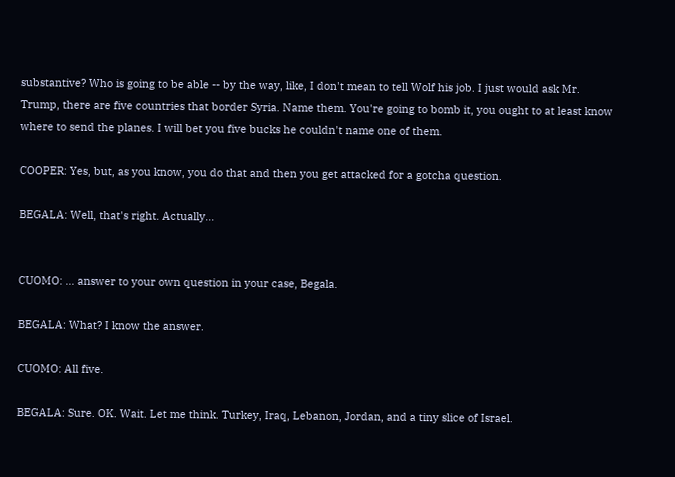substantive? Who is going to be able -- by the way, like, I don't mean to tell Wolf his job. I just would ask Mr. Trump, there are five countries that border Syria. Name them. You're going to bomb it, you ought to at least know where to send the planes. I will bet you five bucks he couldn't name one of them.

COOPER: Yes, but, as you know, you do that and then you get attacked for a gotcha question.

BEGALA: Well, that's right. Actually...


CUOMO: ... answer to your own question in your case, Begala.

BEGALA: What? I know the answer.

CUOMO: All five.

BEGALA: Sure. OK. Wait. Let me think. Turkey, Iraq, Lebanon, Jordan, and a tiny slice of Israel.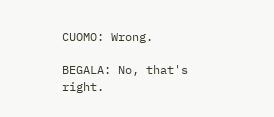CUOMO: Wrong.

BEGALA: No, that's right.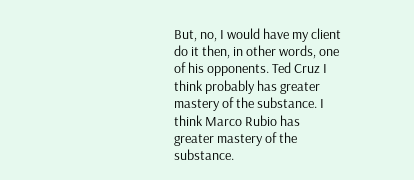But, no, I would have my client do it then, in other words, one of his opponents. Ted Cruz I think probably has greater mastery of the substance. I think Marco Rubio has greater mastery of the substance.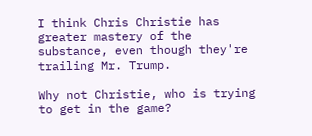I think Chris Christie has greater mastery of the substance, even though they're trailing Mr. Trump.

Why not Christie, who is trying to get in the game?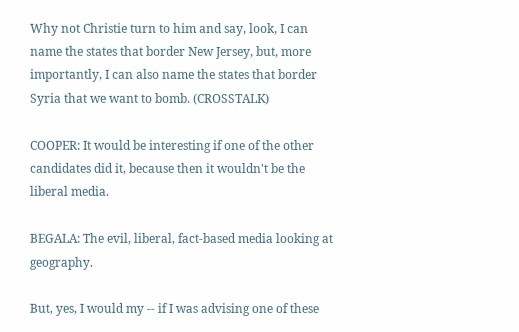Why not Christie turn to him and say, look, I can name the states that border New Jersey, but, more importantly, I can also name the states that border Syria that we want to bomb. (CROSSTALK)

COOPER: It would be interesting if one of the other candidates did it, because then it wouldn't be the liberal media.

BEGALA: The evil, liberal, fact-based media looking at geography.

But, yes, I would my -- if I was advising one of these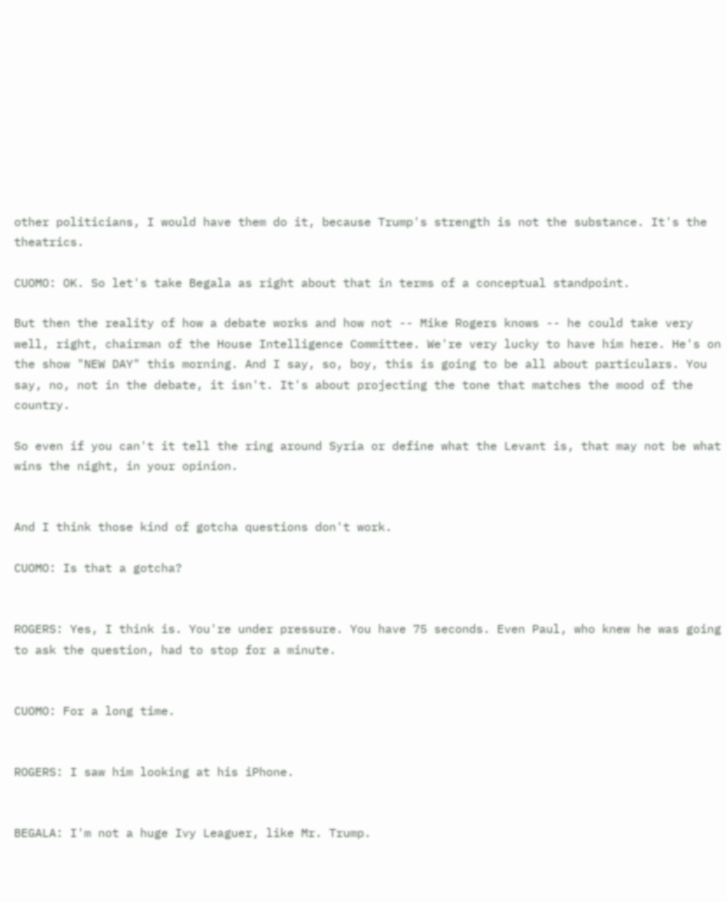other politicians, I would have them do it, because Trump's strength is not the substance. It's the theatrics.

CUOMO: OK. So let's take Begala as right about that in terms of a conceptual standpoint.

But then the reality of how a debate works and how not -- Mike Rogers knows -- he could take very well, right, chairman of the House Intelligence Committee. We're very lucky to have him here. He's on the show "NEW DAY" this morning. And I say, so, boy, this is going to be all about particulars. You say, no, not in the debate, it isn't. It's about projecting the tone that matches the mood of the country.

So even if you can't it tell the ring around Syria or define what the Levant is, that may not be what wins the night, in your opinion.


And I think those kind of gotcha questions don't work.

CUOMO: Is that a gotcha?


ROGERS: Yes, I think is. You're under pressure. You have 75 seconds. Even Paul, who knew he was going to ask the question, had to stop for a minute.


CUOMO: For a long time.


ROGERS: I saw him looking at his iPhone.


BEGALA: I'm not a huge Ivy Leaguer, like Mr. Trump.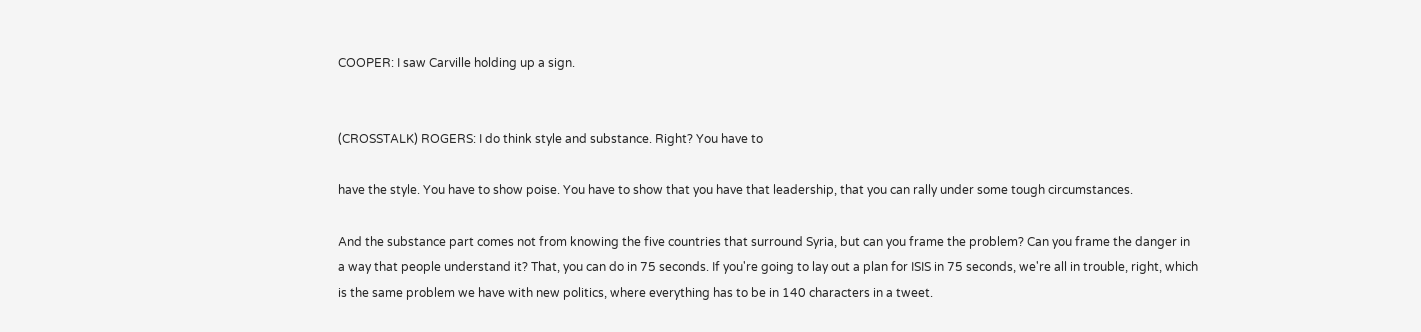COOPER: I saw Carville holding up a sign.


(CROSSTALK) ROGERS: I do think style and substance. Right? You have to

have the style. You have to show poise. You have to show that you have that leadership, that you can rally under some tough circumstances.

And the substance part comes not from knowing the five countries that surround Syria, but can you frame the problem? Can you frame the danger in a way that people understand it? That, you can do in 75 seconds. If you're going to lay out a plan for ISIS in 75 seconds, we're all in trouble, right, which is the same problem we have with new politics, where everything has to be in 140 characters in a tweet.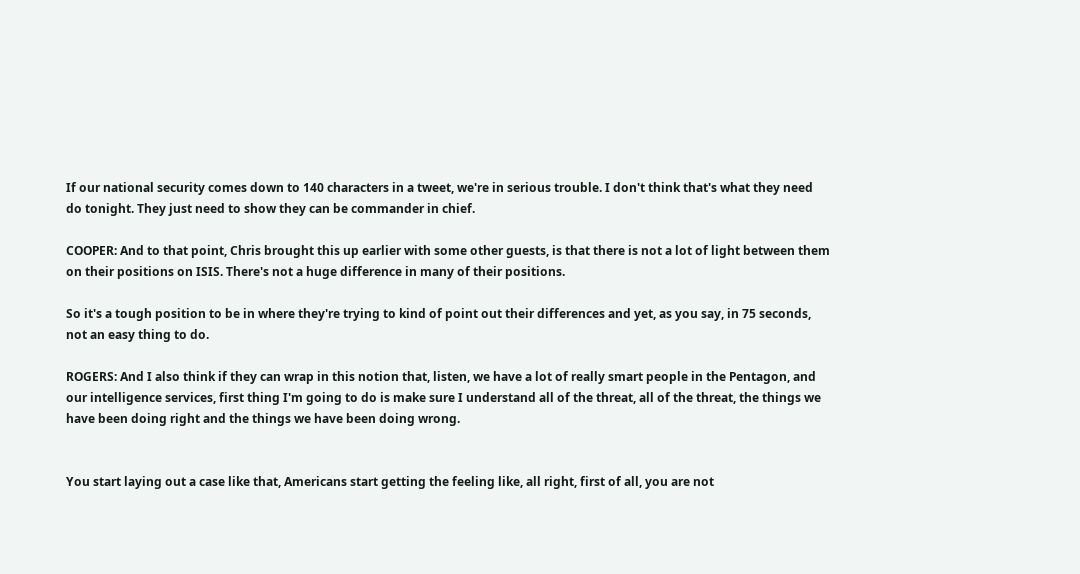If our national security comes down to 140 characters in a tweet, we're in serious trouble. I don't think that's what they need do tonight. They just need to show they can be commander in chief.

COOPER: And to that point, Chris brought this up earlier with some other guests, is that there is not a lot of light between them on their positions on ISIS. There's not a huge difference in many of their positions.

So it's a tough position to be in where they're trying to kind of point out their differences and yet, as you say, in 75 seconds, not an easy thing to do.

ROGERS: And I also think if they can wrap in this notion that, listen, we have a lot of really smart people in the Pentagon, and our intelligence services, first thing I'm going to do is make sure I understand all of the threat, all of the threat, the things we have been doing right and the things we have been doing wrong.


You start laying out a case like that, Americans start getting the feeling like, all right, first of all, you are not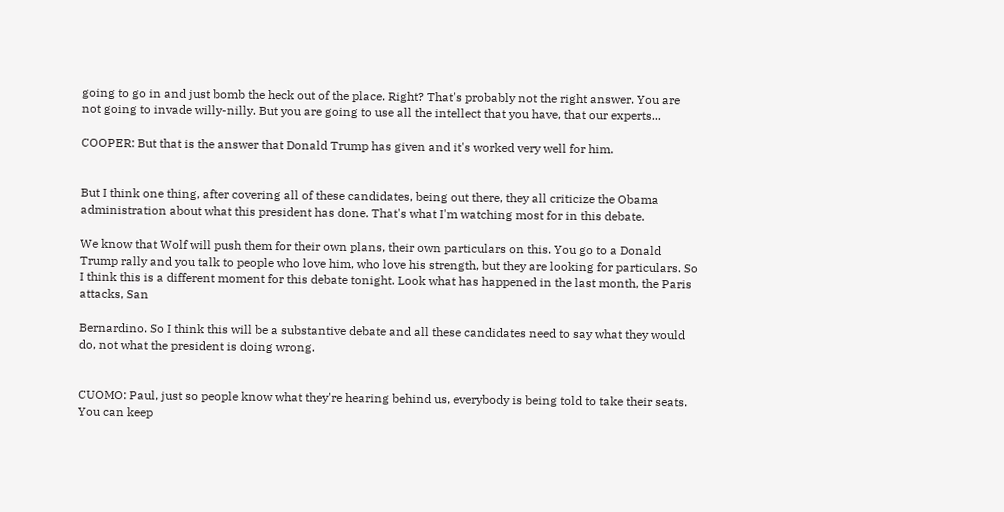going to go in and just bomb the heck out of the place. Right? That's probably not the right answer. You are not going to invade willy-nilly. But you are going to use all the intellect that you have, that our experts...

COOPER: But that is the answer that Donald Trump has given and it's worked very well for him.


But I think one thing, after covering all of these candidates, being out there, they all criticize the Obama administration about what this president has done. That's what I'm watching most for in this debate.

We know that Wolf will push them for their own plans, their own particulars on this. You go to a Donald Trump rally and you talk to people who love him, who love his strength, but they are looking for particulars. So I think this is a different moment for this debate tonight. Look what has happened in the last month, the Paris attacks, San

Bernardino. So I think this will be a substantive debate and all these candidates need to say what they would do, not what the president is doing wrong.


CUOMO: Paul, just so people know what they're hearing behind us, everybody is being told to take their seats. You can keep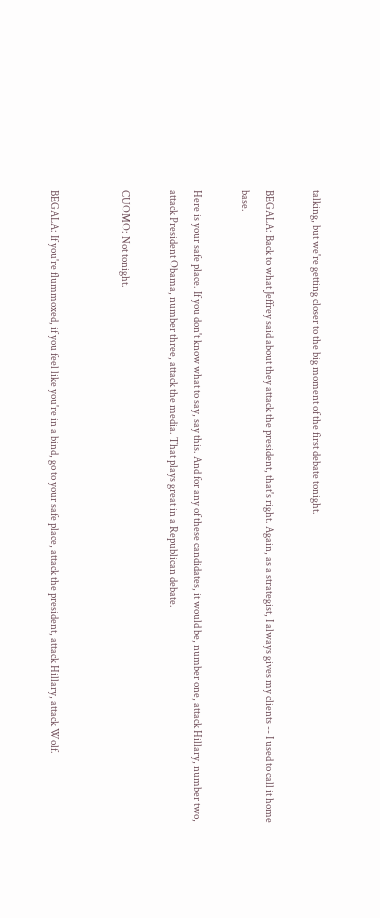talking, but we're getting closer to the big moment of the first debate tonight.

BEGALA: Back to what Jeffrey said about they attack the president, that's right. Again, as a strategist, I always gives my clients -- I used to call it home base.

Here is your safe place. If you don't know what to say, say this. And for any of these candidates, it would be, number one, attack Hillary, number two, attack President Obama, number three, attack the media. That plays great in a Republican debate.

CUOMO: Not tonight.


BEGALA: If you're flummoxed, if you feel like you're in a bind, go to your safe place, attack the president, attack Hillary, attack Wolf.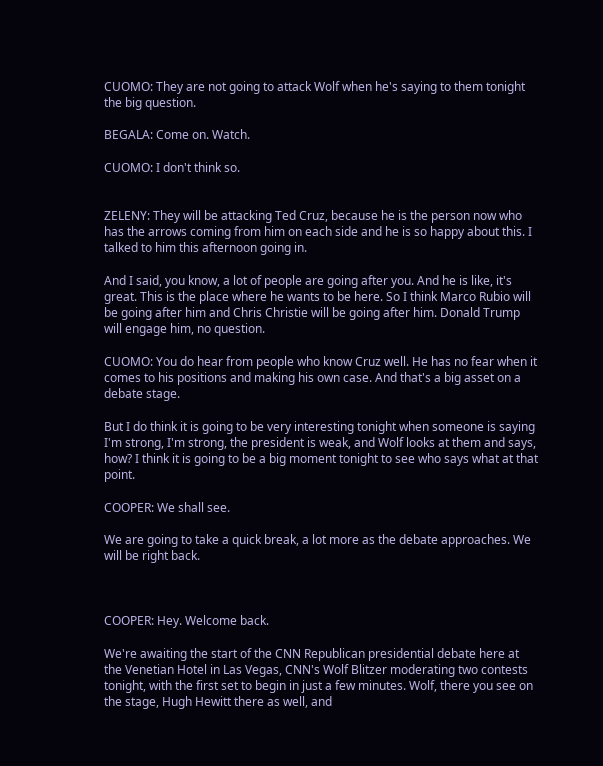CUOMO: They are not going to attack Wolf when he's saying to them tonight the big question.

BEGALA: Come on. Watch.

CUOMO: I don't think so.


ZELENY: They will be attacking Ted Cruz, because he is the person now who has the arrows coming from him on each side and he is so happy about this. I talked to him this afternoon going in.

And I said, you know, a lot of people are going after you. And he is like, it's great. This is the place where he wants to be here. So I think Marco Rubio will be going after him and Chris Christie will be going after him. Donald Trump will engage him, no question.

CUOMO: You do hear from people who know Cruz well. He has no fear when it comes to his positions and making his own case. And that's a big asset on a debate stage.

But I do think it is going to be very interesting tonight when someone is saying I'm strong, I'm strong, the president is weak, and Wolf looks at them and says, how? I think it is going to be a big moment tonight to see who says what at that point.

COOPER: We shall see.

We are going to take a quick break, a lot more as the debate approaches. We will be right back.



COOPER: Hey. Welcome back.

We're awaiting the start of the CNN Republican presidential debate here at the Venetian Hotel in Las Vegas, CNN's Wolf Blitzer moderating two contests tonight, with the first set to begin in just a few minutes. Wolf, there you see on the stage, Hugh Hewitt there as well, and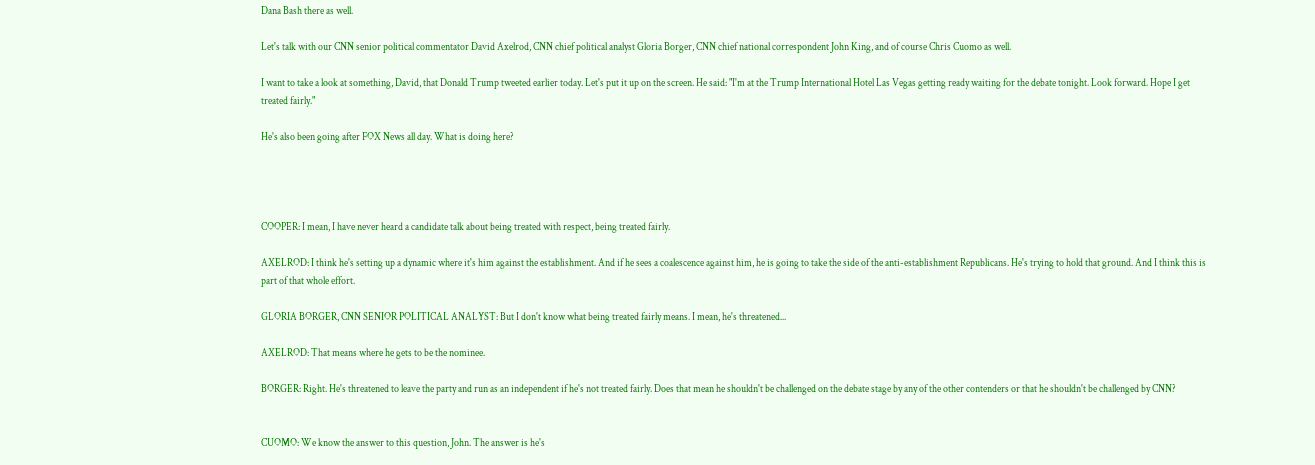Dana Bash there as well.

Let's talk with our CNN senior political commentator David Axelrod, CNN chief political analyst Gloria Borger, CNN chief national correspondent John King, and of course Chris Cuomo as well.

I want to take a look at something, David, that Donald Trump tweeted earlier today. Let's put it up on the screen. He said: "I'm at the Trump International Hotel Las Vegas getting ready waiting for the debate tonight. Look forward. Hope I get treated fairly."

He's also been going after FOX News all day. What is doing here?




COOPER: I mean, I have never heard a candidate talk about being treated with respect, being treated fairly.

AXELROD: I think he's setting up a dynamic where it's him against the establishment. And if he sees a coalescence against him, he is going to take the side of the anti-establishment Republicans. He's trying to hold that ground. And I think this is part of that whole effort.

GLORIA BORGER, CNN SENIOR POLITICAL ANALYST: But I don't know what being treated fairly means. I mean, he's threatened...

AXELROD: That means where he gets to be the nominee.

BORGER: Right. He's threatened to leave the party and run as an independent if he's not treated fairly. Does that mean he shouldn't be challenged on the debate stage by any of the other contenders or that he shouldn't be challenged by CNN?


CUOMO: We know the answer to this question, John. The answer is he's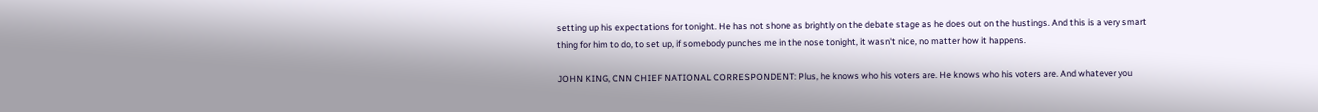setting up his expectations for tonight. He has not shone as brightly on the debate stage as he does out on the hustings. And this is a very smart thing for him to do, to set up, if somebody punches me in the nose tonight, it wasn't nice, no matter how it happens.

JOHN KING, CNN CHIEF NATIONAL CORRESPONDENT: Plus, he knows who his voters are. He knows who his voters are. And whatever you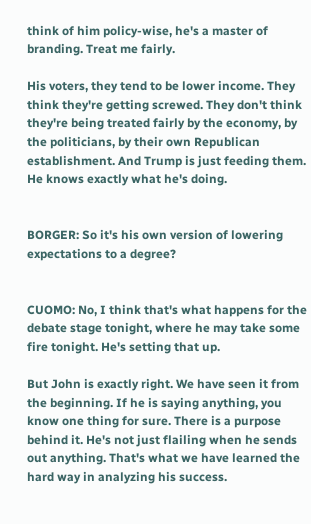think of him policy-wise, he's a master of branding. Treat me fairly.

His voters, they tend to be lower income. They think they're getting screwed. They don't think they're being treated fairly by the economy, by the politicians, by their own Republican establishment. And Trump is just feeding them. He knows exactly what he's doing.


BORGER: So it's his own version of lowering expectations to a degree?


CUOMO: No, I think that's what happens for the debate stage tonight, where he may take some fire tonight. He's setting that up.

But John is exactly right. We have seen it from the beginning. If he is saying anything, you know one thing for sure. There is a purpose behind it. He's not just flailing when he sends out anything. That's what we have learned the hard way in analyzing his success.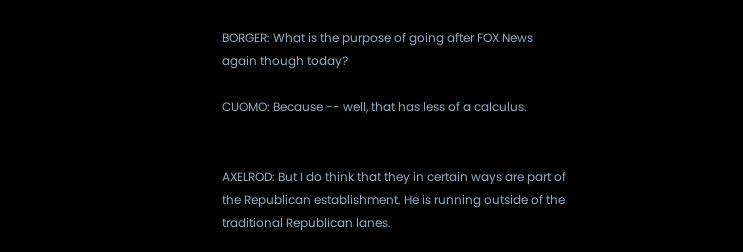BORGER: What is the purpose of going after FOX News again though today?

CUOMO: Because -- well, that has less of a calculus.


AXELROD: But I do think that they in certain ways are part of the Republican establishment. He is running outside of the traditional Republican lanes.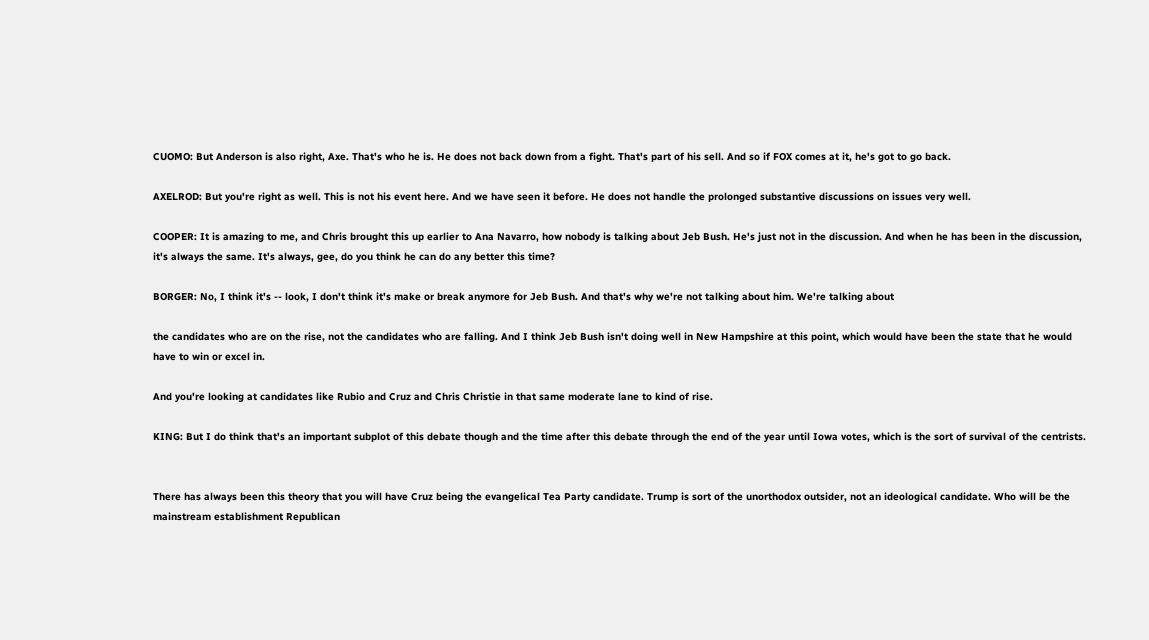CUOMO: But Anderson is also right, Axe. That's who he is. He does not back down from a fight. That's part of his sell. And so if FOX comes at it, he's got to go back.

AXELROD: But you're right as well. This is not his event here. And we have seen it before. He does not handle the prolonged substantive discussions on issues very well.

COOPER: It is amazing to me, and Chris brought this up earlier to Ana Navarro, how nobody is talking about Jeb Bush. He's just not in the discussion. And when he has been in the discussion, it's always the same. It's always, gee, do you think he can do any better this time?

BORGER: No, I think it's -- look, I don't think it's make or break anymore for Jeb Bush. And that's why we're not talking about him. We're talking about

the candidates who are on the rise, not the candidates who are falling. And I think Jeb Bush isn't doing well in New Hampshire at this point, which would have been the state that he would have to win or excel in.

And you're looking at candidates like Rubio and Cruz and Chris Christie in that same moderate lane to kind of rise.

KING: But I do think that's an important subplot of this debate though and the time after this debate through the end of the year until Iowa votes, which is the sort of survival of the centrists.


There has always been this theory that you will have Cruz being the evangelical Tea Party candidate. Trump is sort of the unorthodox outsider, not an ideological candidate. Who will be the mainstream establishment Republican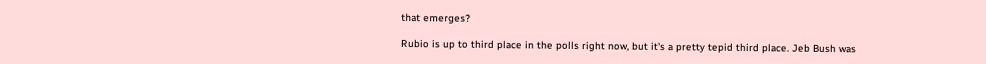that emerges?

Rubio is up to third place in the polls right now, but it's a pretty tepid third place. Jeb Bush was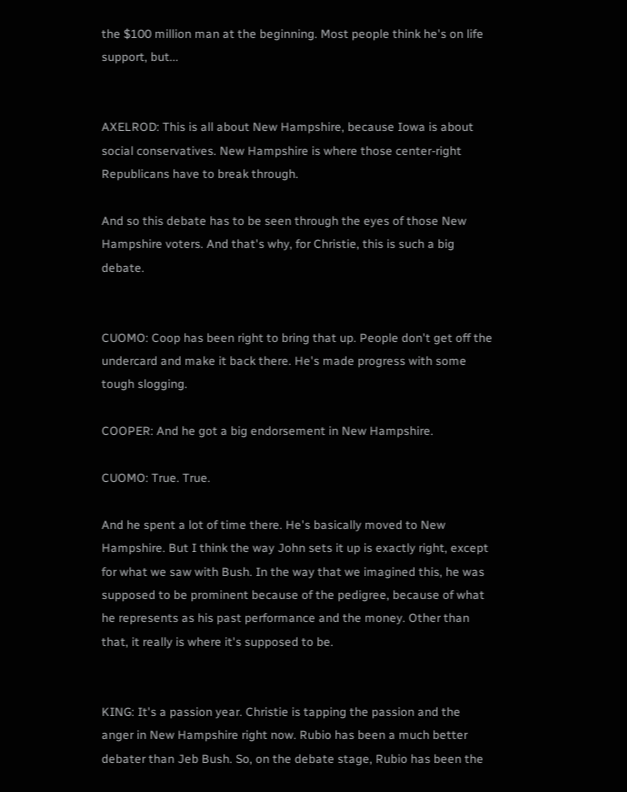the $100 million man at the beginning. Most people think he's on life support, but...


AXELROD: This is all about New Hampshire, because Iowa is about social conservatives. New Hampshire is where those center-right Republicans have to break through.

And so this debate has to be seen through the eyes of those New Hampshire voters. And that's why, for Christie, this is such a big debate.


CUOMO: Coop has been right to bring that up. People don't get off the undercard and make it back there. He's made progress with some tough slogging.

COOPER: And he got a big endorsement in New Hampshire.

CUOMO: True. True.

And he spent a lot of time there. He's basically moved to New Hampshire. But I think the way John sets it up is exactly right, except for what we saw with Bush. In the way that we imagined this, he was supposed to be prominent because of the pedigree, because of what he represents as his past performance and the money. Other than that, it really is where it's supposed to be.


KING: It's a passion year. Christie is tapping the passion and the anger in New Hampshire right now. Rubio has been a much better debater than Jeb Bush. So, on the debate stage, Rubio has been the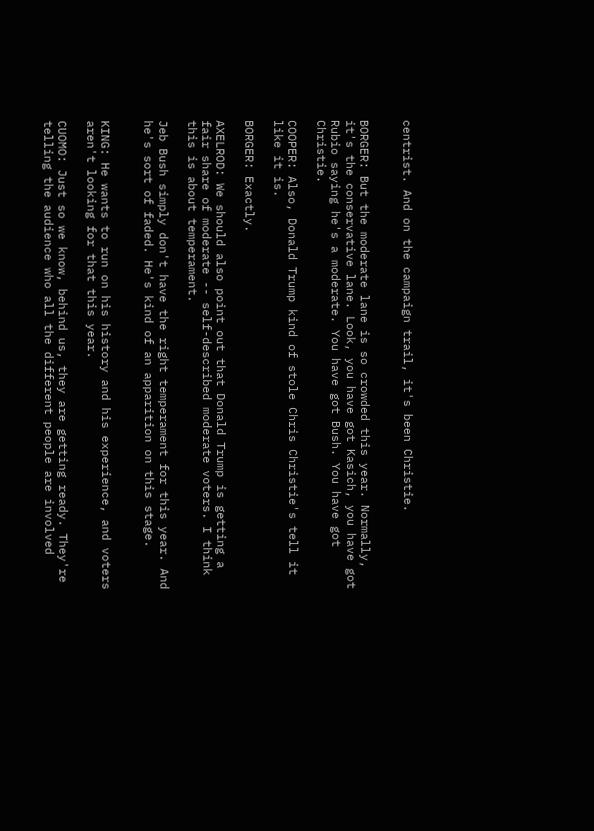centrist. And on the campaign trail, it's been Christie.


BORGER: But the moderate lane is so crowded this year. Normally, it's the conservative lane. Look, you have got Kasich, you have got Rubio saying he's a moderate. You have got Bush. You have got Christie.

COOPER: Also, Donald Trump kind of stole Chris Christie's tell it like it is.

BORGER: Exactly.

AXELROD: We should also point out that Donald Trump is getting a fair share of moderate -- self-described moderate voters. I think this is about temperament.

Jeb Bush simply don't have the right temperament for this year. And he's sort of faded. He's kind of an apparition on this stage.


KING: He wants to run on his history and his experience, and voters aren't looking for that this year.

CUOMO: Just so we know, behind us, they are getting ready. They're telling the audience who all the different people are involved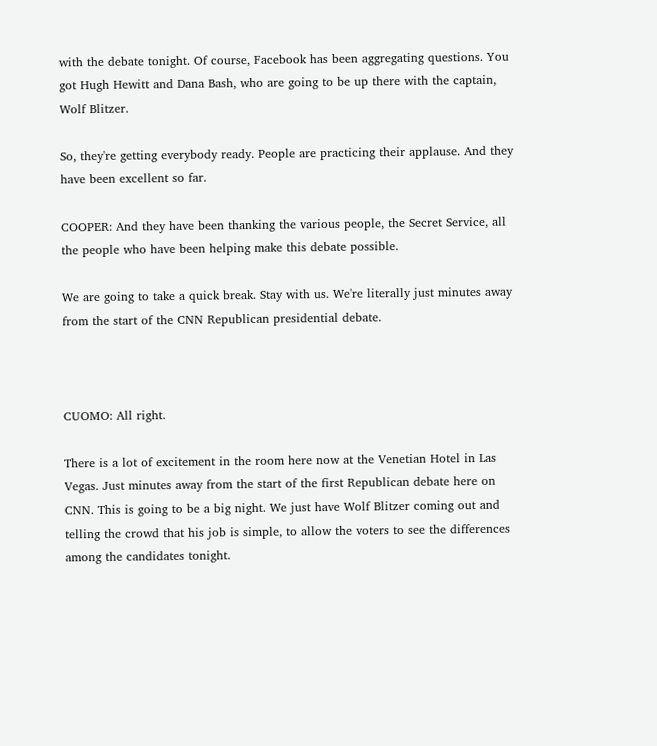with the debate tonight. Of course, Facebook has been aggregating questions. You got Hugh Hewitt and Dana Bash, who are going to be up there with the captain, Wolf Blitzer.

So, they're getting everybody ready. People are practicing their applause. And they have been excellent so far.

COOPER: And they have been thanking the various people, the Secret Service, all the people who have been helping make this debate possible.

We are going to take a quick break. Stay with us. We're literally just minutes away from the start of the CNN Republican presidential debate.



CUOMO: All right.

There is a lot of excitement in the room here now at the Venetian Hotel in Las Vegas. Just minutes away from the start of the first Republican debate here on CNN. This is going to be a big night. We just have Wolf Blitzer coming out and telling the crowd that his job is simple, to allow the voters to see the differences among the candidates tonight.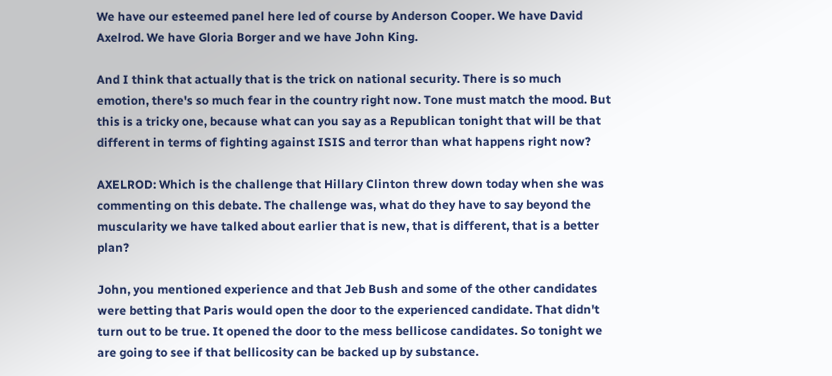We have our esteemed panel here led of course by Anderson Cooper. We have David Axelrod. We have Gloria Borger and we have John King.

And I think that actually that is the trick on national security. There is so much emotion, there's so much fear in the country right now. Tone must match the mood. But this is a tricky one, because what can you say as a Republican tonight that will be that different in terms of fighting against ISIS and terror than what happens right now?

AXELROD: Which is the challenge that Hillary Clinton threw down today when she was commenting on this debate. The challenge was, what do they have to say beyond the muscularity we have talked about earlier that is new, that is different, that is a better plan?

John, you mentioned experience and that Jeb Bush and some of the other candidates were betting that Paris would open the door to the experienced candidate. That didn't turn out to be true. It opened the door to the mess bellicose candidates. So tonight we are going to see if that bellicosity can be backed up by substance.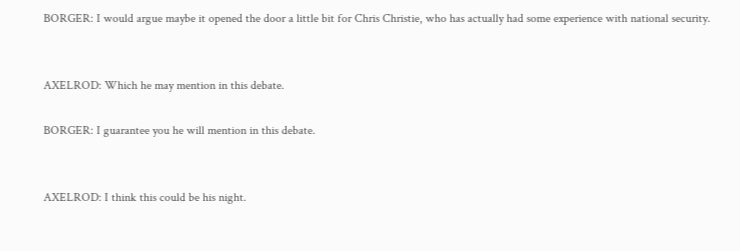BORGER: I would argue maybe it opened the door a little bit for Chris Christie, who has actually had some experience with national security.


AXELROD: Which he may mention in this debate.

BORGER: I guarantee you he will mention in this debate.


AXELROD: I think this could be his night.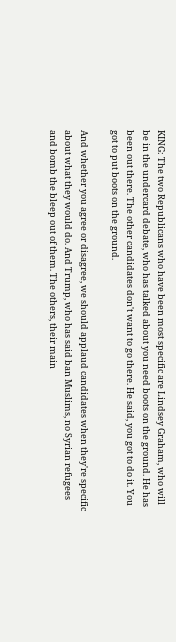KING: The two Republicans who have been most specific are Lindsey Graham, who will be in the undercard debate, who has talked about you need boots on the ground. He has been out there. The other candidates don't want to go there. He said, you got to do it. You got to put boots on the ground.

And whether you agree or disagree, we should applaud candidates when they're specific about what they would do. And Trump, who has said ban Muslims, no Syrian refugees and bomb the bleep out of them. The others, their main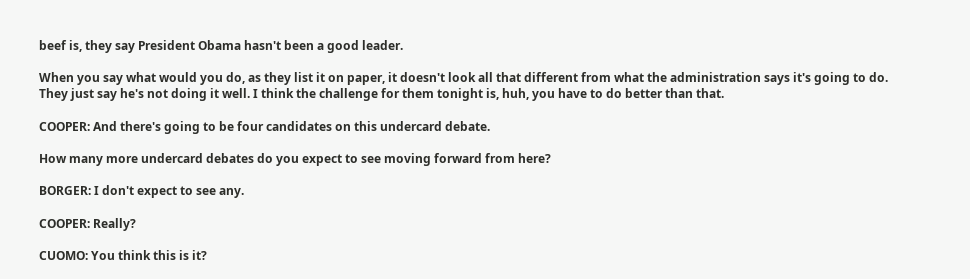beef is, they say President Obama hasn't been a good leader.

When you say what would you do, as they list it on paper, it doesn't look all that different from what the administration says it's going to do. They just say he's not doing it well. I think the challenge for them tonight is, huh, you have to do better than that.

COOPER: And there's going to be four candidates on this undercard debate.

How many more undercard debates do you expect to see moving forward from here?

BORGER: I don't expect to see any.

COOPER: Really?

CUOMO: You think this is it?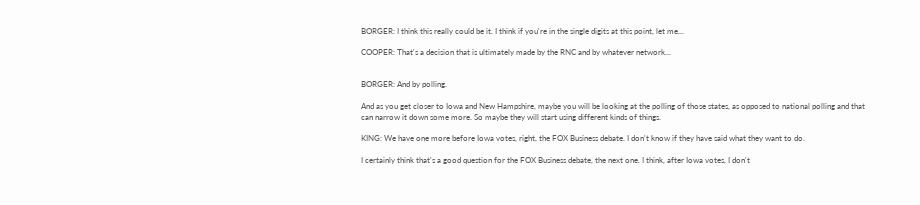BORGER: I think this really could be it. I think if you're in the single digits at this point, let me...

COOPER: That's a decision that is ultimately made by the RNC and by whatever network...


BORGER: And by polling.

And as you get closer to Iowa and New Hampshire, maybe you will be looking at the polling of those states, as opposed to national polling and that can narrow it down some more. So maybe they will start using different kinds of things.

KING: We have one more before Iowa votes, right, the FOX Business debate. I don't know if they have said what they want to do.

I certainly think that's a good question for the FOX Business debate, the next one. I think, after Iowa votes, I don't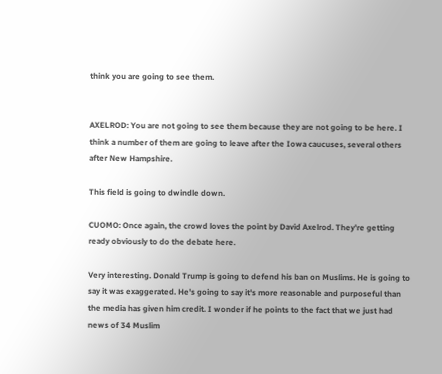think you are going to see them.


AXELROD: You are not going to see them because they are not going to be here. I think a number of them are going to leave after the Iowa caucuses, several others after New Hampshire.

This field is going to dwindle down.

CUOMO: Once again, the crowd loves the point by David Axelrod. They're getting ready obviously to do the debate here.

Very interesting. Donald Trump is going to defend his ban on Muslims. He is going to say it was exaggerated. He's going to say it's more reasonable and purposeful than the media has given him credit. I wonder if he points to the fact that we just had news of 34 Muslim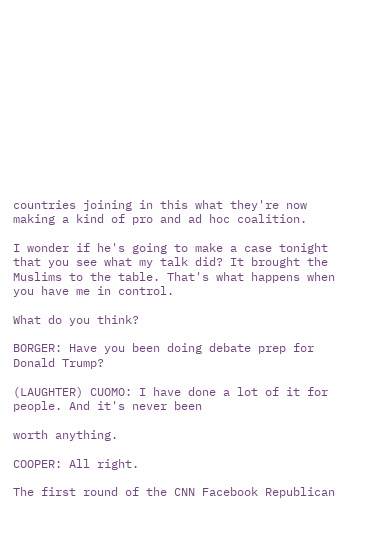countries joining in this what they're now making a kind of pro and ad hoc coalition.

I wonder if he's going to make a case tonight that you see what my talk did? It brought the Muslims to the table. That's what happens when you have me in control.

What do you think?

BORGER: Have you been doing debate prep for Donald Trump?

(LAUGHTER) CUOMO: I have done a lot of it for people. And it's never been

worth anything.

COOPER: All right.

The first round of the CNN Facebook Republican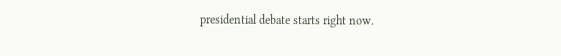presidential debate starts right now.